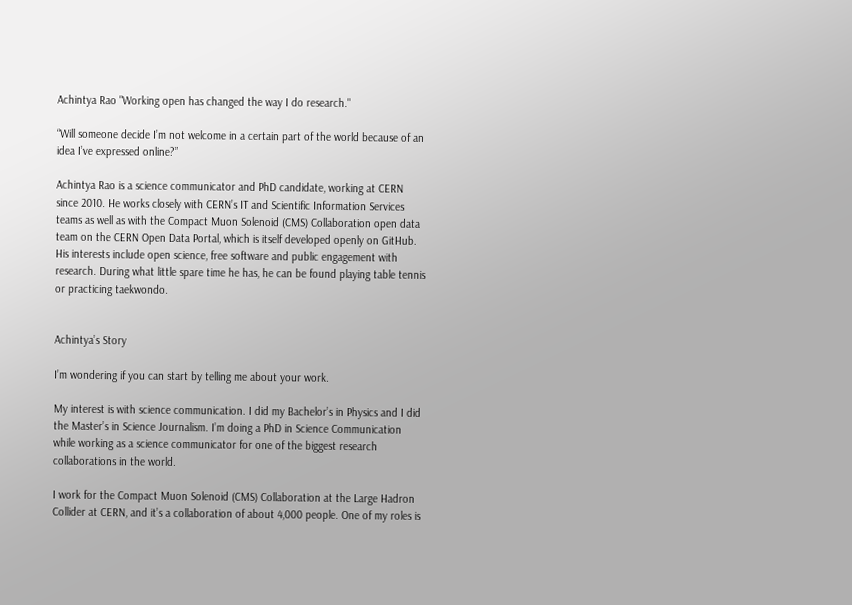Achintya Rao "Working open has changed the way I do research."

“Will someone decide I’m not welcome in a certain part of the world because of an idea I’ve expressed online?”

Achintya Rao is a science communicator and PhD candidate, working at CERN since 2010. He works closely with CERN’s IT and Scientific Information Services teams as well as with the Compact Muon Solenoid (CMS) Collaboration open data team on the CERN Open Data Portal, which is itself developed openly on GitHub. His interests include open science, free software and public engagement with research. During what little spare time he has, he can be found playing table tennis or practicing taekwondo.


Achintya’s Story

I’m wondering if you can start by telling me about your work.

My interest is with science communication. I did my Bachelor’s in Physics and I did the Master’s in Science Journalism. I’m doing a PhD in Science Communication while working as a science communicator for one of the biggest research collaborations in the world.

I work for the Compact Muon Solenoid (CMS) Collaboration at the Large Hadron Collider at CERN, and it’s a collaboration of about 4,000 people. One of my roles is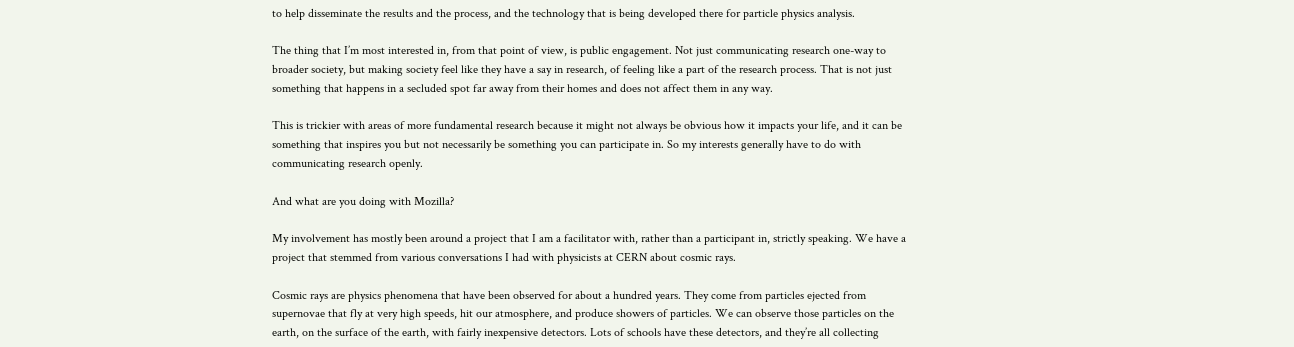to help disseminate the results and the process, and the technology that is being developed there for particle physics analysis.

The thing that I’m most interested in, from that point of view, is public engagement. Not just communicating research one-way to broader society, but making society feel like they have a say in research, of feeling like a part of the research process. That is not just something that happens in a secluded spot far away from their homes and does not affect them in any way.

This is trickier with areas of more fundamental research because it might not always be obvious how it impacts your life, and it can be something that inspires you but not necessarily be something you can participate in. So my interests generally have to do with communicating research openly.

And what are you doing with Mozilla?

My involvement has mostly been around a project that I am a facilitator with, rather than a participant in, strictly speaking. We have a project that stemmed from various conversations I had with physicists at CERN about cosmic rays.

Cosmic rays are physics phenomena that have been observed for about a hundred years. They come from particles ejected from supernovae that fly at very high speeds, hit our atmosphere, and produce showers of particles. We can observe those particles on the earth, on the surface of the earth, with fairly inexpensive detectors. Lots of schools have these detectors, and they’re all collecting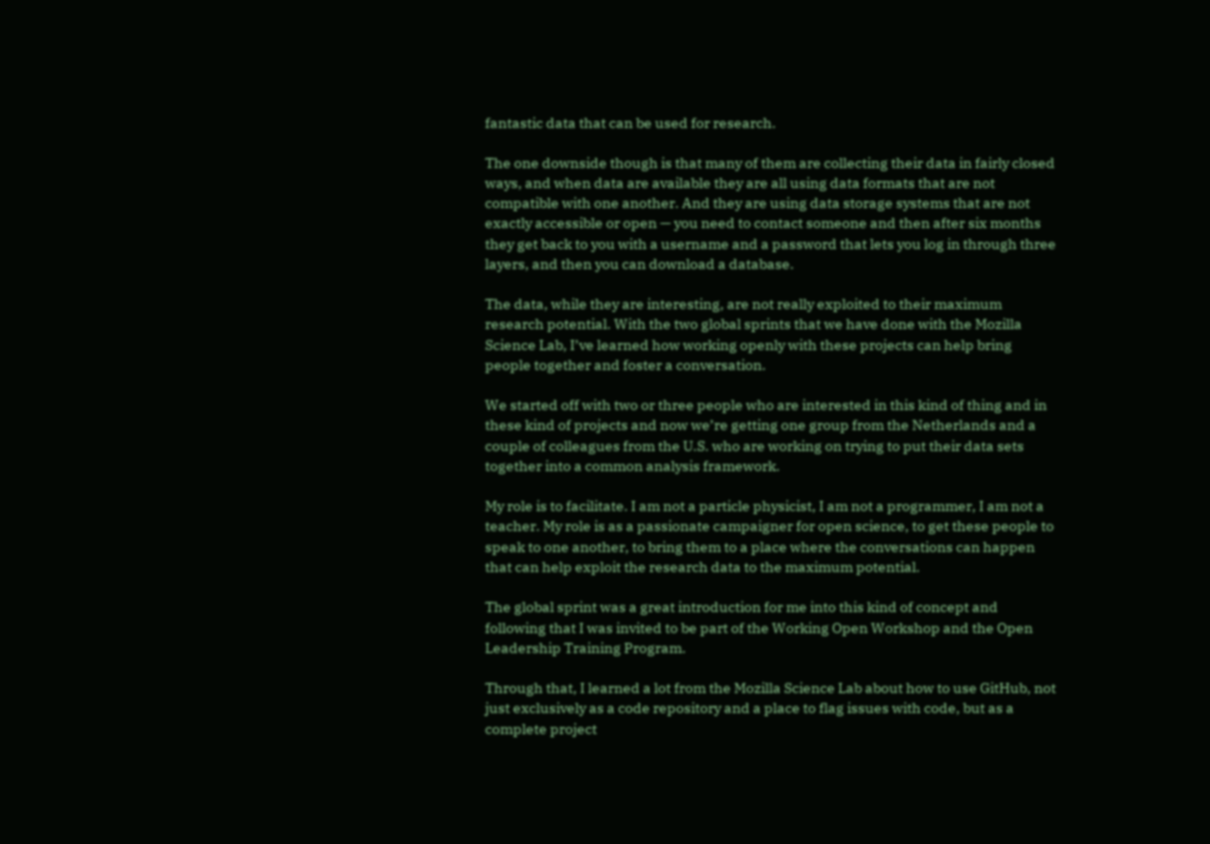fantastic data that can be used for research.

The one downside though is that many of them are collecting their data in fairly closed ways, and when data are available they are all using data formats that are not compatible with one another. And they are using data storage systems that are not exactly accessible or open — you need to contact someone and then after six months they get back to you with a username and a password that lets you log in through three layers, and then you can download a database.

The data, while they are interesting, are not really exploited to their maximum research potential. With the two global sprints that we have done with the Mozilla Science Lab, I’ve learned how working openly with these projects can help bring people together and foster a conversation.

We started off with two or three people who are interested in this kind of thing and in these kind of projects and now we’re getting one group from the Netherlands and a couple of colleagues from the U.S. who are working on trying to put their data sets together into a common analysis framework.

My role is to facilitate. I am not a particle physicist, I am not a programmer, I am not a teacher. My role is as a passionate campaigner for open science, to get these people to speak to one another, to bring them to a place where the conversations can happen that can help exploit the research data to the maximum potential.

The global sprint was a great introduction for me into this kind of concept and following that I was invited to be part of the Working Open Workshop and the Open Leadership Training Program.

Through that, I learned a lot from the Mozilla Science Lab about how to use GitHub, not just exclusively as a code repository and a place to flag issues with code, but as a complete project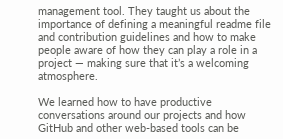management tool. They taught us about the importance of defining a meaningful readme file and contribution guidelines and how to make people aware of how they can play a role in a project — making sure that it’s a welcoming atmosphere.

We learned how to have productive conversations around our projects and how GitHub and other web-based tools can be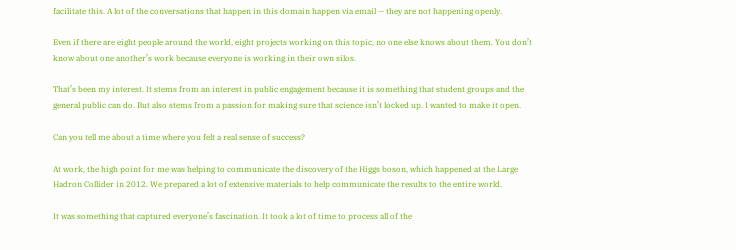facilitate this. A lot of the conversations that happen in this domain happen via email — they are not happening openly.

Even if there are eight people around the world, eight projects working on this topic, no one else knows about them. You don’t know about one another’s work because everyone is working in their own silos.

That’s been my interest. It stems from an interest in public engagement because it is something that student groups and the general public can do. But also stems from a passion for making sure that science isn’t locked up. I wanted to make it open.

Can you tell me about a time where you felt a real sense of success?

At work, the high point for me was helping to communicate the discovery of the Higgs boson, which happened at the Large Hadron Collider in 2012. We prepared a lot of extensive materials to help communicate the results to the entire world.

It was something that captured everyone’s fascination. It took a lot of time to process all of the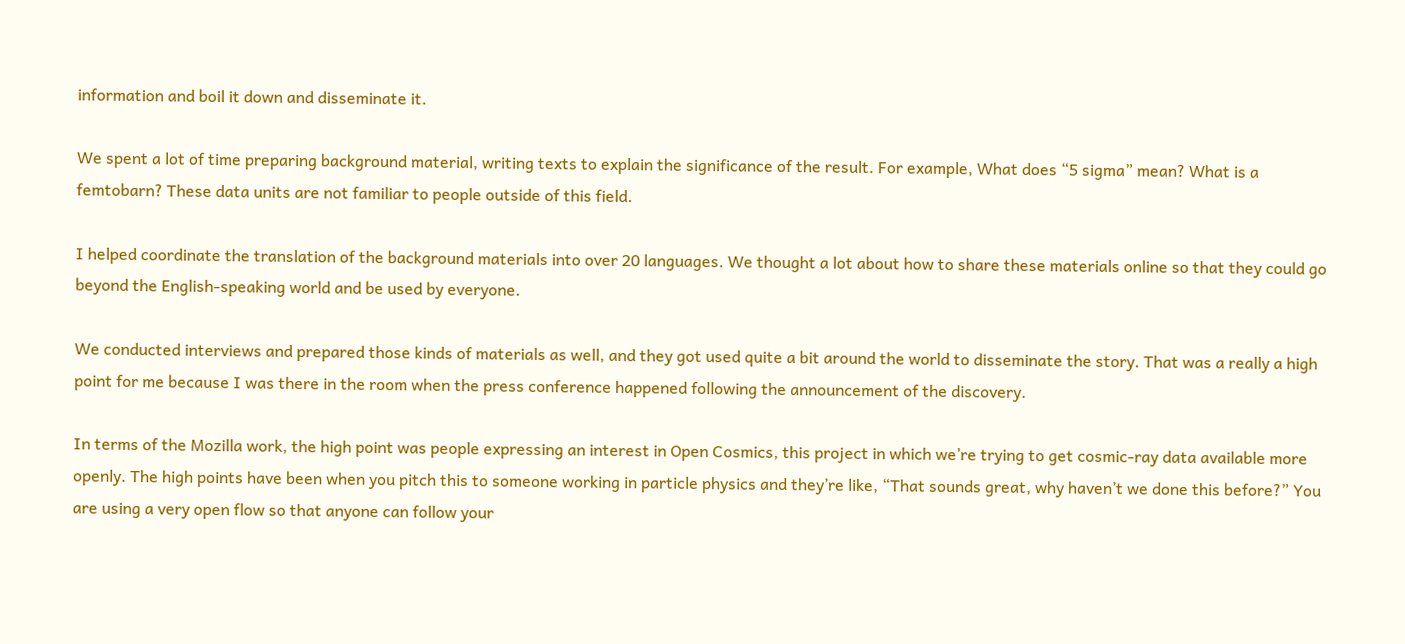information and boil it down and disseminate it.

We spent a lot of time preparing background material, writing texts to explain the significance of the result. For example, What does “5 sigma” mean? What is a femtobarn? These data units are not familiar to people outside of this field.

I helped coordinate the translation of the background materials into over 20 languages. We thought a lot about how to share these materials online so that they could go beyond the English-speaking world and be used by everyone.

We conducted interviews and prepared those kinds of materials as well, and they got used quite a bit around the world to disseminate the story. That was a really a high point for me because I was there in the room when the press conference happened following the announcement of the discovery.

In terms of the Mozilla work, the high point was people expressing an interest in Open Cosmics, this project in which we’re trying to get cosmic-ray data available more openly. The high points have been when you pitch this to someone working in particle physics and they’re like, “That sounds great, why haven’t we done this before?” You are using a very open flow so that anyone can follow your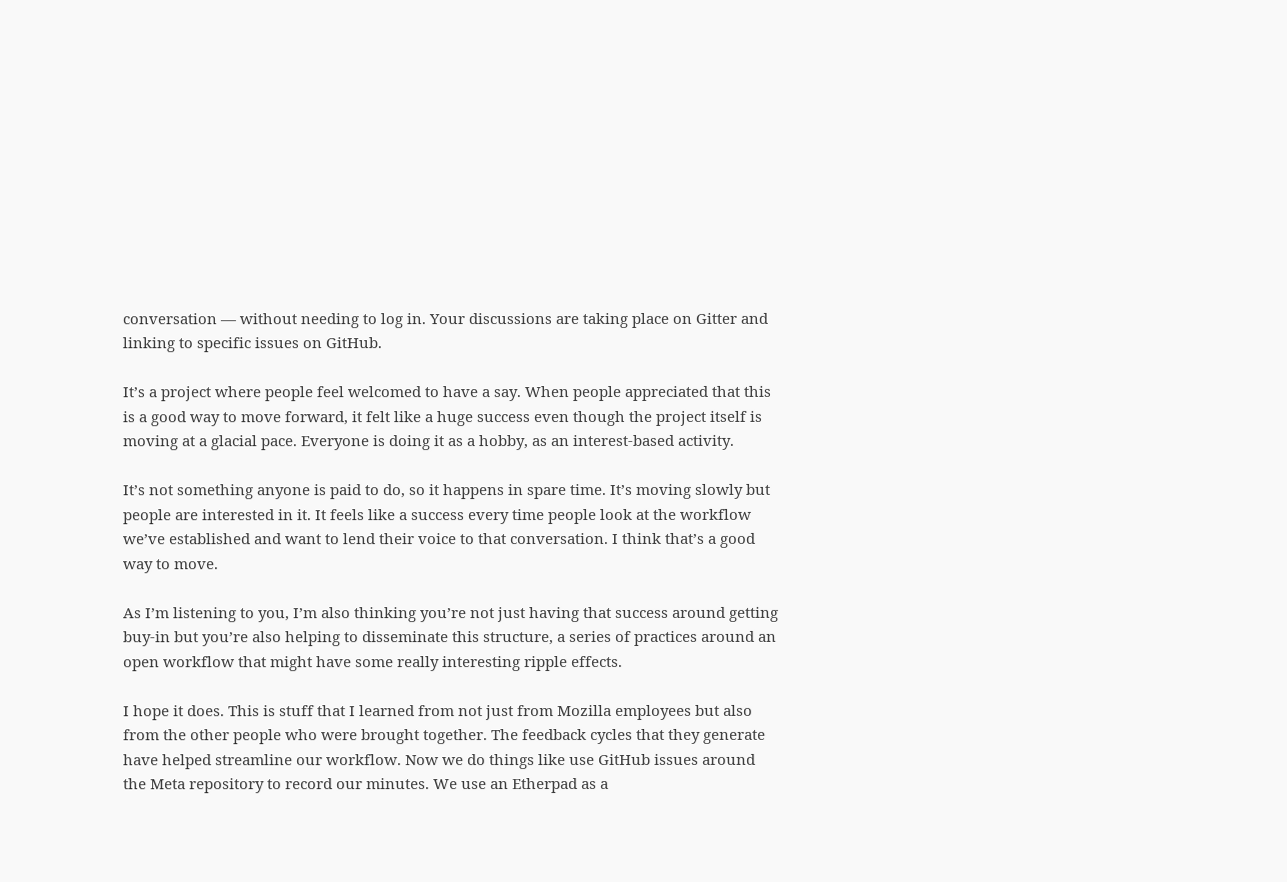conversation — without needing to log in. Your discussions are taking place on Gitter and linking to specific issues on GitHub.

It’s a project where people feel welcomed to have a say. When people appreciated that this is a good way to move forward, it felt like a huge success even though the project itself is moving at a glacial pace. Everyone is doing it as a hobby, as an interest-based activity.

It’s not something anyone is paid to do, so it happens in spare time. It’s moving slowly but people are interested in it. It feels like a success every time people look at the workflow we’ve established and want to lend their voice to that conversation. I think that’s a good way to move.

As I’m listening to you, I’m also thinking you’re not just having that success around getting buy-in but you’re also helping to disseminate this structure, a series of practices around an open workflow that might have some really interesting ripple effects.

I hope it does. This is stuff that I learned from not just from Mozilla employees but also from the other people who were brought together. The feedback cycles that they generate have helped streamline our workflow. Now we do things like use GitHub issues around the Meta repository to record our minutes. We use an Etherpad as a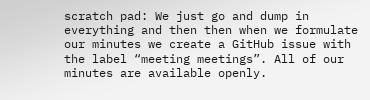scratch pad: We just go and dump in everything and then then when we formulate our minutes we create a GitHub issue with the label “meeting meetings”. All of our minutes are available openly.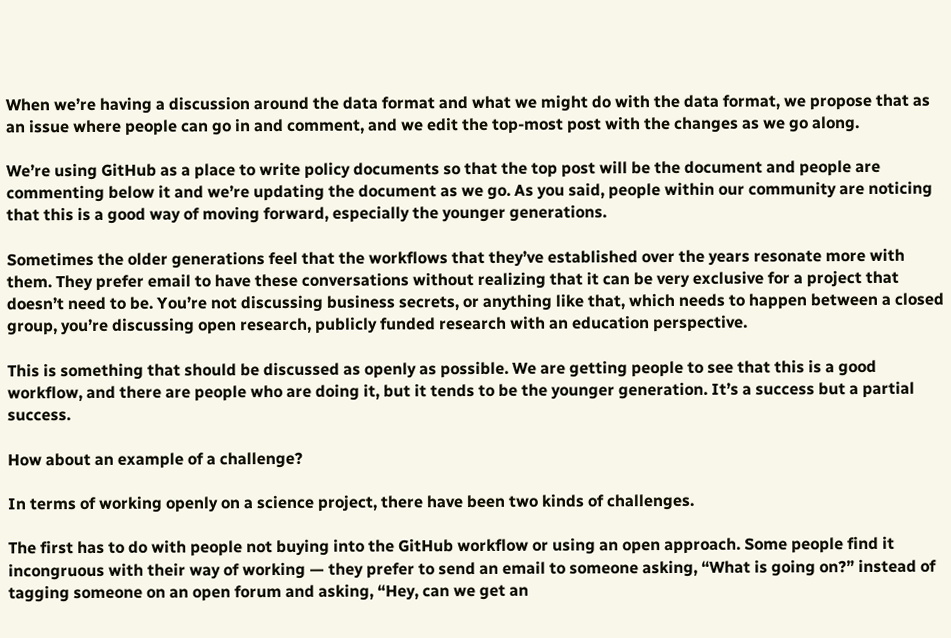When we’re having a discussion around the data format and what we might do with the data format, we propose that as an issue where people can go in and comment, and we edit the top-most post with the changes as we go along.

We’re using GitHub as a place to write policy documents so that the top post will be the document and people are commenting below it and we’re updating the document as we go. As you said, people within our community are noticing that this is a good way of moving forward, especially the younger generations.

Sometimes the older generations feel that the workflows that they’ve established over the years resonate more with them. They prefer email to have these conversations without realizing that it can be very exclusive for a project that doesn’t need to be. You’re not discussing business secrets, or anything like that, which needs to happen between a closed group, you’re discussing open research, publicly funded research with an education perspective.

This is something that should be discussed as openly as possible. We are getting people to see that this is a good workflow, and there are people who are doing it, but it tends to be the younger generation. It’s a success but a partial success.

How about an example of a challenge?

In terms of working openly on a science project, there have been two kinds of challenges.

The first has to do with people not buying into the GitHub workflow or using an open approach. Some people find it incongruous with their way of working — they prefer to send an email to someone asking, “What is going on?” instead of tagging someone on an open forum and asking, “Hey, can we get an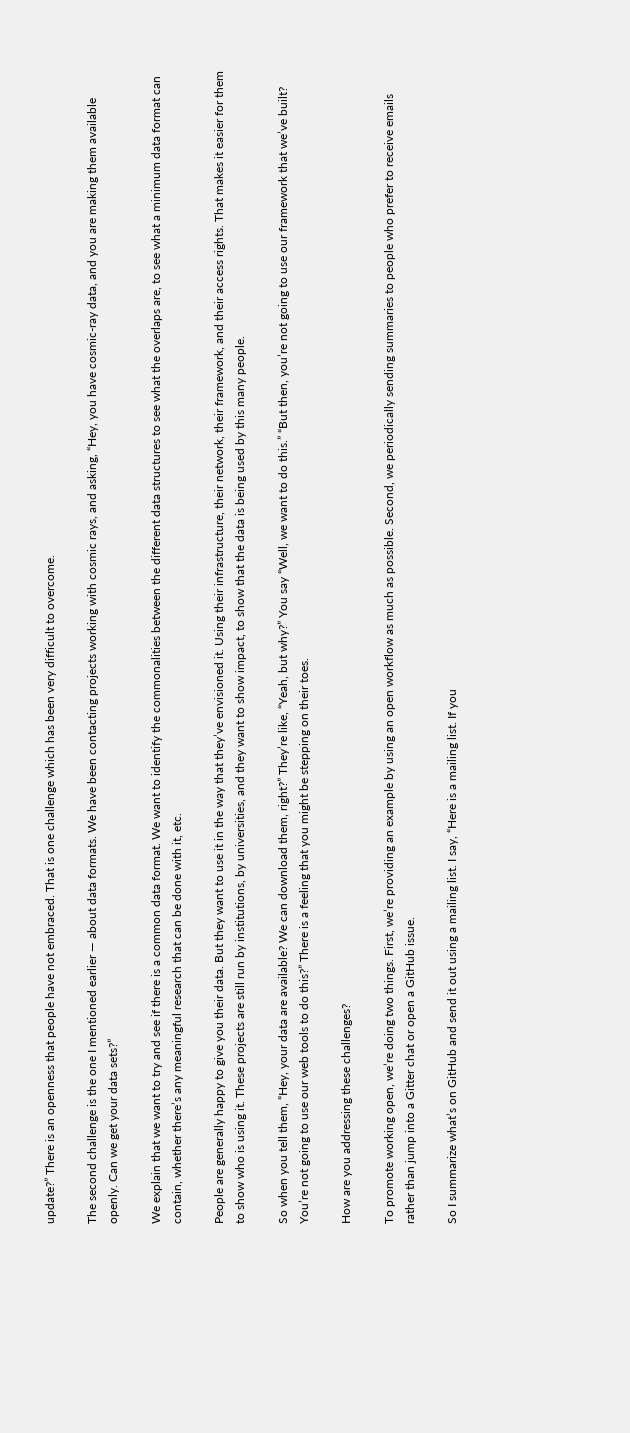update?” There is an openness that people have not embraced. That is one challenge which has been very difficult to overcome.

The second challenge is the one I mentioned earlier — about data formats. We have been contacting projects working with cosmic rays, and asking, “Hey, you have cosmic-ray data, and you are making them available openly. Can we get your data sets?”

We explain that we want to try and see if there is a common data format. We want to identify the commonalities between the different data structures to see what the overlaps are, to see what a minimum data format can contain, whether there’s any meaningful research that can be done with it, etc.

People are generally happy to give you their data. But they want to use it in the way that they’ve envisioned it. Using their infrastructure, their network, their framework, and their access rights. That makes it easier for them to show who is using it. These projects are still run by institutions, by universities, and they want to show impact, to show that the data is being used by this many people.

So when you tell them, “Hey, your data are available? We can download them, right?” They’re like, “Yeah, but why?” You say “Well, we want to do this.” “But then, you’re not going to use our framework that we’ve built? You’re not going to use our web tools to do this?” There is a feeling that you might be stepping on their toes.

How are you addressing these challenges?

To promote working open, we’re doing two things. First, we’re providing an example by using an open workflow as much as possible. Second, we periodically sending summaries to people who prefer to receive emails rather than jump into a Gitter chat or open a GitHub issue.

So I summarize what’s on GitHub and send it out using a mailing list. I say, “Here is a mailing list. If you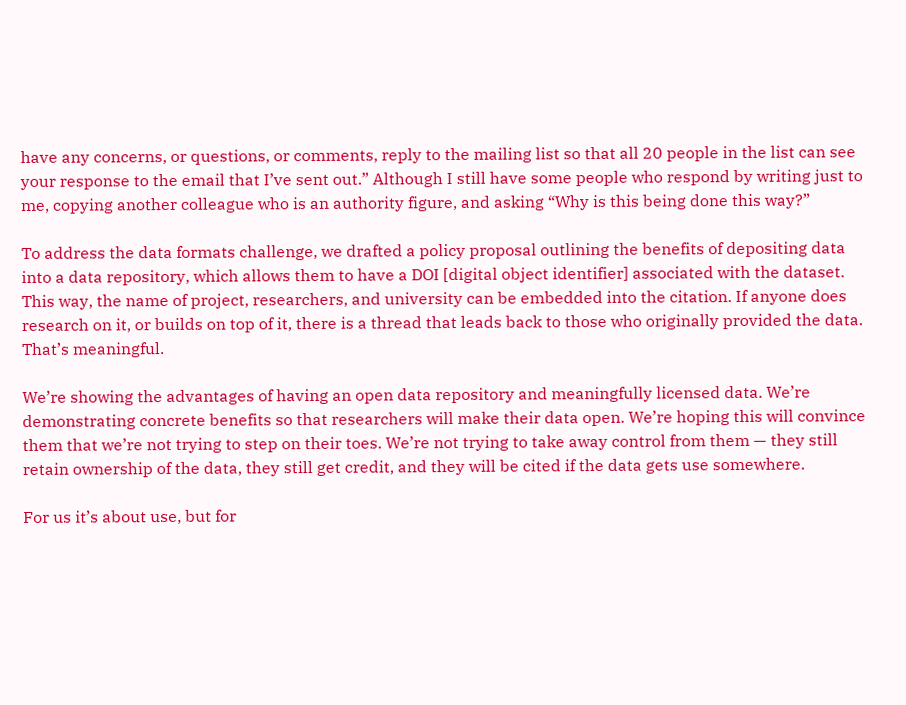have any concerns, or questions, or comments, reply to the mailing list so that all 20 people in the list can see your response to the email that I’ve sent out.” Although I still have some people who respond by writing just to me, copying another colleague who is an authority figure, and asking “Why is this being done this way?”

To address the data formats challenge, we drafted a policy proposal outlining the benefits of depositing data into a data repository, which allows them to have a DOI [digital object identifier] associated with the dataset. This way, the name of project, researchers, and university can be embedded into the citation. If anyone does research on it, or builds on top of it, there is a thread that leads back to those who originally provided the data. That’s meaningful.

We’re showing the advantages of having an open data repository and meaningfully licensed data. We’re demonstrating concrete benefits so that researchers will make their data open. We’re hoping this will convince them that we’re not trying to step on their toes. We’re not trying to take away control from them — they still retain ownership of the data, they still get credit, and they will be cited if the data gets use somewhere.

For us it’s about use, but for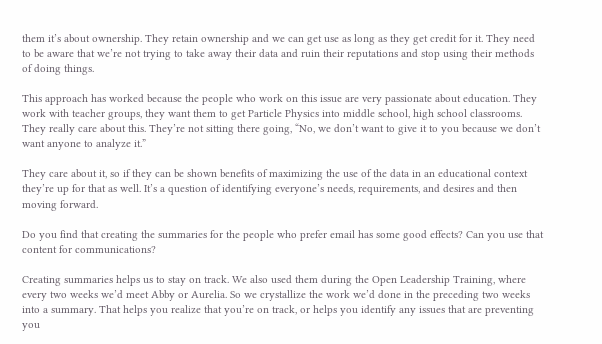them it’s about ownership. They retain ownership and we can get use as long as they get credit for it. They need to be aware that we’re not trying to take away their data and ruin their reputations and stop using their methods of doing things.

This approach has worked because the people who work on this issue are very passionate about education. They work with teacher groups, they want them to get Particle Physics into middle school, high school classrooms. They really care about this. They’re not sitting there going, “No, we don’t want to give it to you because we don’t want anyone to analyze it.”

They care about it, so if they can be shown benefits of maximizing the use of the data in an educational context they’re up for that as well. It’s a question of identifying everyone’s needs, requirements, and desires and then moving forward.

Do you find that creating the summaries for the people who prefer email has some good effects? Can you use that content for communications?

Creating summaries helps us to stay on track. We also used them during the Open Leadership Training, where every two weeks we’d meet Abby or Aurelia. So we crystallize the work we’d done in the preceding two weeks into a summary. That helps you realize that you’re on track, or helps you identify any issues that are preventing you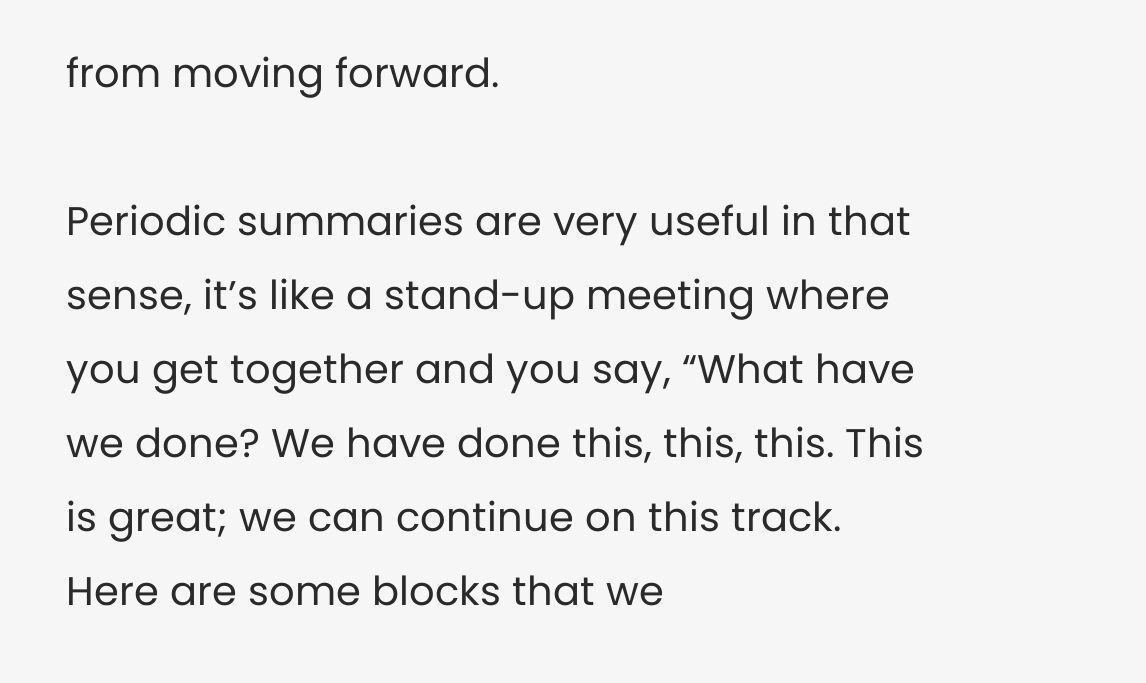from moving forward.

Periodic summaries are very useful in that sense, it’s like a stand-up meeting where you get together and you say, “What have we done? We have done this, this, this. This is great; we can continue on this track. Here are some blocks that we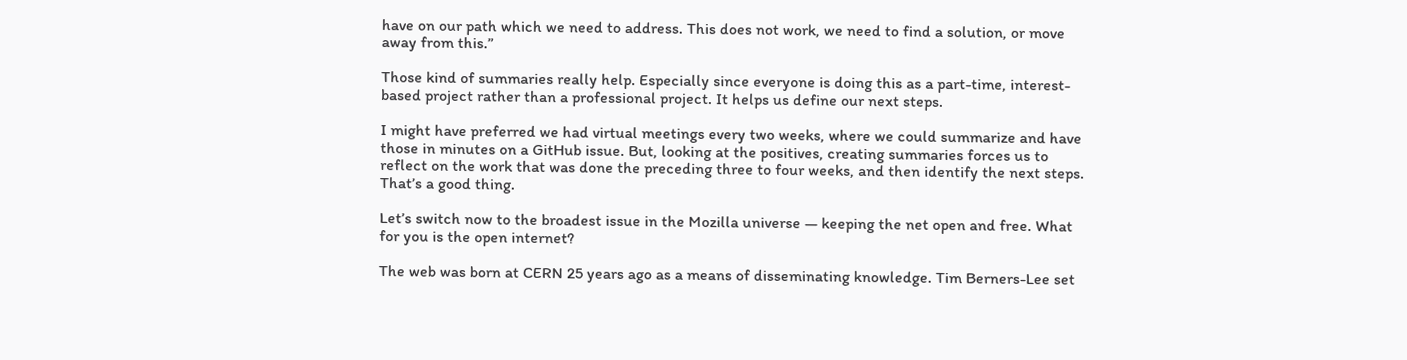have on our path which we need to address. This does not work, we need to find a solution, or move away from this.”

Those kind of summaries really help. Especially since everyone is doing this as a part-time, interest-based project rather than a professional project. It helps us define our next steps.

I might have preferred we had virtual meetings every two weeks, where we could summarize and have those in minutes on a GitHub issue. But, looking at the positives, creating summaries forces us to reflect on the work that was done the preceding three to four weeks, and then identify the next steps. That’s a good thing.

Let’s switch now to the broadest issue in the Mozilla universe — keeping the net open and free. What for you is the open internet?

The web was born at CERN 25 years ago as a means of disseminating knowledge. Tim Berners-Lee set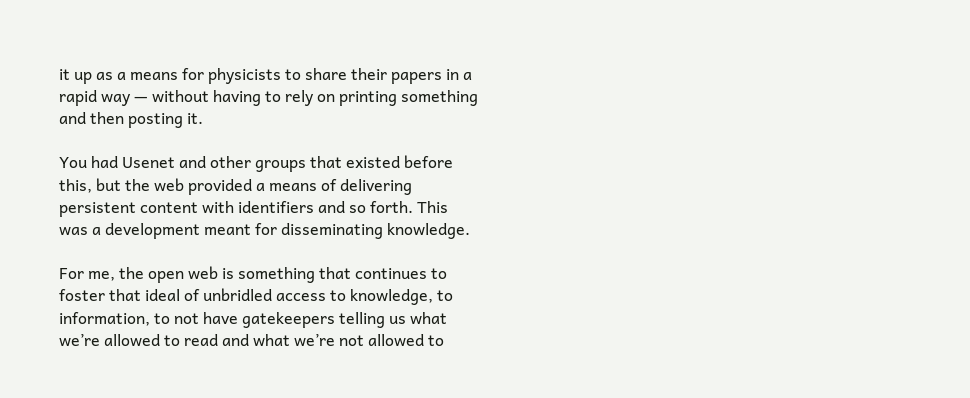it up as a means for physicists to share their papers in a rapid way — without having to rely on printing something and then posting it.

You had Usenet and other groups that existed before this, but the web provided a means of delivering persistent content with identifiers and so forth. This was a development meant for disseminating knowledge.

For me, the open web is something that continues to foster that ideal of unbridled access to knowledge, to information, to not have gatekeepers telling us what we’re allowed to read and what we’re not allowed to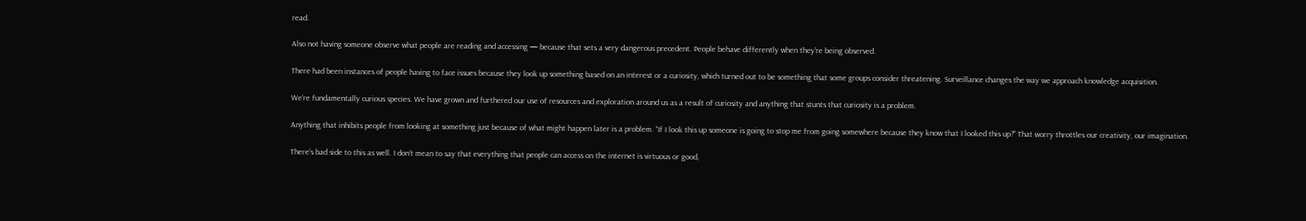read.

Also not having someone observe what people are reading and accessing — because that sets a very dangerous precedent. People behave differently when they’re being observed.

There had been instances of people having to face issues because they look up something based on an interest or a curiosity, which turned out to be something that some groups consider threatening. Surveillance changes the way we approach knowledge acquisition.

We’re fundamentally curious species. We have grown and furthered our use of resources and exploration around us as a result of curiosity and anything that stunts that curiosity is a problem.

Anything that inhibits people from looking at something just because of what might happen later is a problem. “If I look this up someone is going to stop me from going somewhere because they know that I looked this up?” That worry throttles our creativity, our imagination.

There’s bad side to this as well. I don’t mean to say that everything that people can access on the internet is virtuous or good,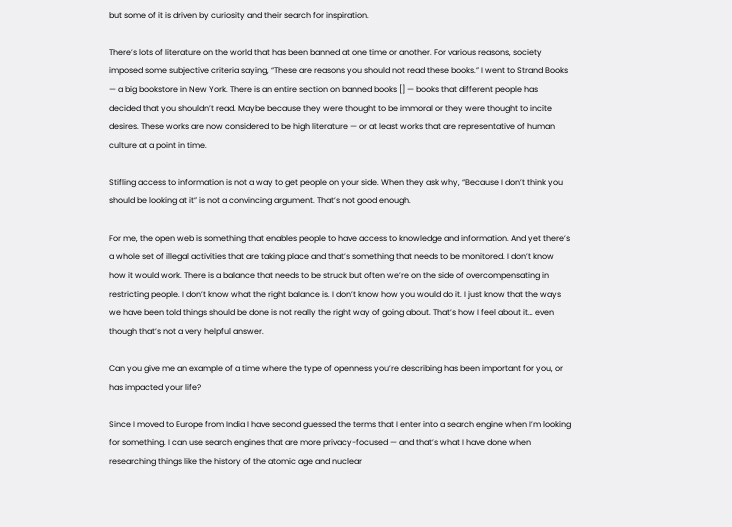but some of it is driven by curiosity and their search for inspiration.

There’s lots of literature on the world that has been banned at one time or another. For various reasons, society imposed some subjective criteria saying, “These are reasons you should not read these books.” I went to Strand Books — a big bookstore in New York. There is an entire section on banned books [] — books that different people has decided that you shouldn’t read. Maybe because they were thought to be immoral or they were thought to incite desires. These works are now considered to be high literature — or at least works that are representative of human culture at a point in time.

Stifling access to information is not a way to get people on your side. When they ask why, “Because I don’t think you should be looking at it” is not a convincing argument. That’s not good enough.

For me, the open web is something that enables people to have access to knowledge and information. And yet there’s a whole set of illegal activities that are taking place and that’s something that needs to be monitored. I don’t know how it would work. There is a balance that needs to be struck but often we’re on the side of overcompensating in restricting people. I don’t know what the right balance is. I don’t know how you would do it. I just know that the ways we have been told things should be done is not really the right way of going about. That’s how I feel about it… even though that’s not a very helpful answer.

Can you give me an example of a time where the type of openness you’re describing has been important for you, or has impacted your life?

Since I moved to Europe from India I have second guessed the terms that I enter into a search engine when I’m looking for something. I can use search engines that are more privacy-focused — and that’s what I have done when researching things like the history of the atomic age and nuclear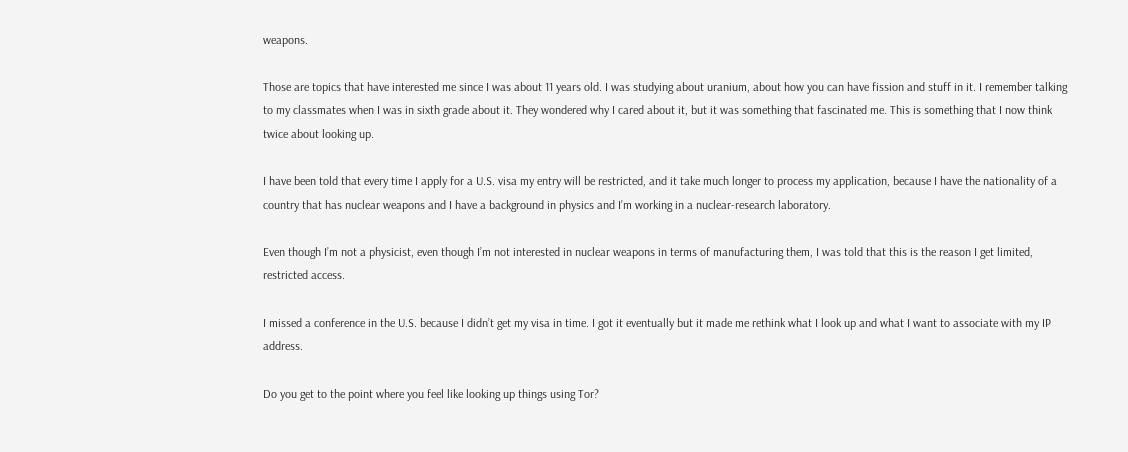weapons.

Those are topics that have interested me since I was about 11 years old. I was studying about uranium, about how you can have fission and stuff in it. I remember talking to my classmates when I was in sixth grade about it. They wondered why I cared about it, but it was something that fascinated me. This is something that I now think twice about looking up.

I have been told that every time I apply for a U.S. visa my entry will be restricted, and it take much longer to process my application, because I have the nationality of a country that has nuclear weapons and I have a background in physics and I’m working in a nuclear-research laboratory.

Even though I’m not a physicist, even though I’m not interested in nuclear weapons in terms of manufacturing them, I was told that this is the reason I get limited, restricted access.

I missed a conference in the U.S. because I didn’t get my visa in time. I got it eventually but it made me rethink what I look up and what I want to associate with my IP address.

Do you get to the point where you feel like looking up things using Tor?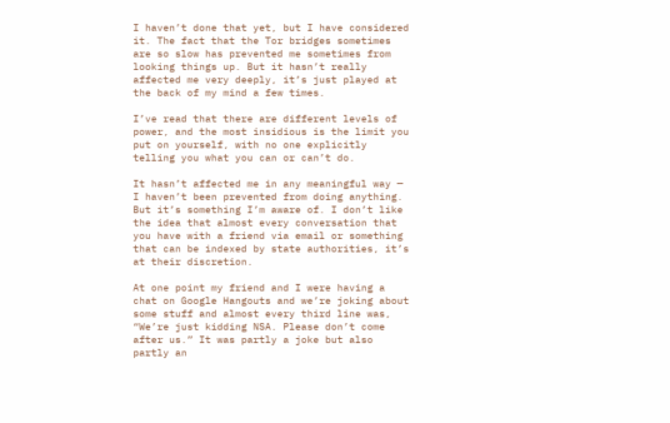I haven’t done that yet, but I have considered it. The fact that the Tor bridges sometimes are so slow has prevented me sometimes from looking things up. But it hasn’t really affected me very deeply, it’s just played at the back of my mind a few times.

I’ve read that there are different levels of power, and the most insidious is the limit you put on yourself, with no one explicitly telling you what you can or can’t do.

It hasn’t affected me in any meaningful way — I haven’t been prevented from doing anything. But it’s something I’m aware of. I don’t like the idea that almost every conversation that you have with a friend via email or something that can be indexed by state authorities, it’s at their discretion.

At one point my friend and I were having a chat on Google Hangouts and we’re joking about some stuff and almost every third line was, “We’re just kidding NSA. Please don’t come after us.” It was partly a joke but also partly an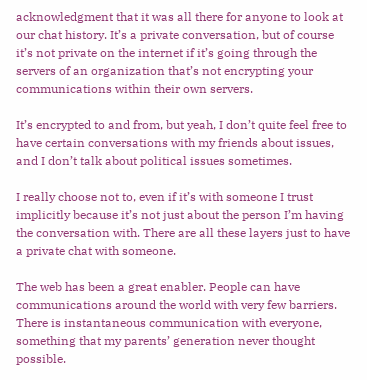acknowledgment that it was all there for anyone to look at our chat history. It’s a private conversation, but of course it’s not private on the internet if it’s going through the servers of an organization that’s not encrypting your communications within their own servers.

It’s encrypted to and from, but yeah, I don’t quite feel free to have certain conversations with my friends about issues, and I don’t talk about political issues sometimes.

I really choose not to, even if it’s with someone I trust implicitly because it’s not just about the person I’m having the conversation with. There are all these layers just to have a private chat with someone.

The web has been a great enabler. People can have communications around the world with very few barriers. There is instantaneous communication with everyone, something that my parents’ generation never thought possible.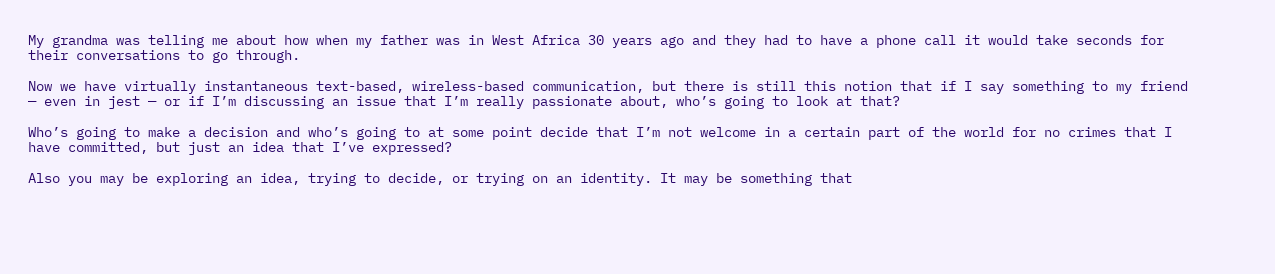My grandma was telling me about how when my father was in West Africa 30 years ago and they had to have a phone call it would take seconds for their conversations to go through.

Now we have virtually instantaneous text-based, wireless-based communication, but there is still this notion that if I say something to my friend — even in jest — or if I’m discussing an issue that I’m really passionate about, who’s going to look at that?

Who’s going to make a decision and who’s going to at some point decide that I’m not welcome in a certain part of the world for no crimes that I have committed, but just an idea that I’ve expressed?

Also you may be exploring an idea, trying to decide, or trying on an identity. It may be something that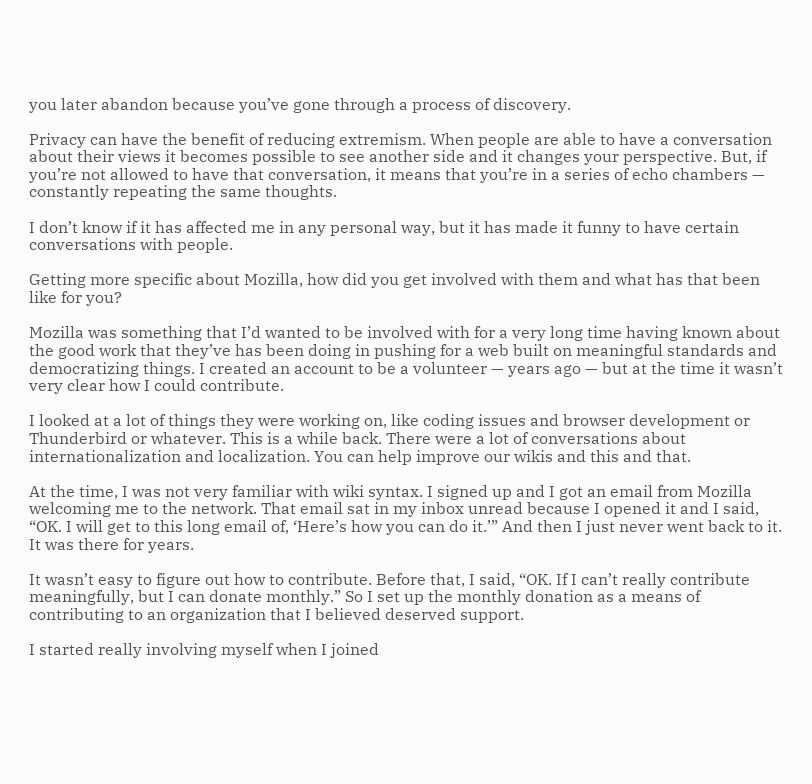you later abandon because you’ve gone through a process of discovery.

Privacy can have the benefit of reducing extremism. When people are able to have a conversation about their views it becomes possible to see another side and it changes your perspective. But, if you’re not allowed to have that conversation, it means that you’re in a series of echo chambers — constantly repeating the same thoughts.

I don’t know if it has affected me in any personal way, but it has made it funny to have certain conversations with people.

Getting more specific about Mozilla, how did you get involved with them and what has that been like for you?

Mozilla was something that I’d wanted to be involved with for a very long time having known about the good work that they’ve has been doing in pushing for a web built on meaningful standards and democratizing things. I created an account to be a volunteer — years ago — but at the time it wasn’t very clear how I could contribute.

I looked at a lot of things they were working on, like coding issues and browser development or Thunderbird or whatever. This is a while back. There were a lot of conversations about internationalization and localization. You can help improve our wikis and this and that.

At the time, I was not very familiar with wiki syntax. I signed up and I got an email from Mozilla welcoming me to the network. That email sat in my inbox unread because I opened it and I said, “OK. I will get to this long email of, ‘Here’s how you can do it.’” And then I just never went back to it. It was there for years.

It wasn’t easy to figure out how to contribute. Before that, I said, “OK. If I can’t really contribute meaningfully, but I can donate monthly.” So I set up the monthly donation as a means of contributing to an organization that I believed deserved support.

I started really involving myself when I joined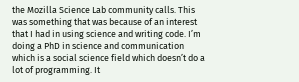the Mozilla Science Lab community calls. This was something that was because of an interest that I had in using science and writing code. I’m doing a PhD in science and communication which is a social science field which doesn’t do a lot of programming. It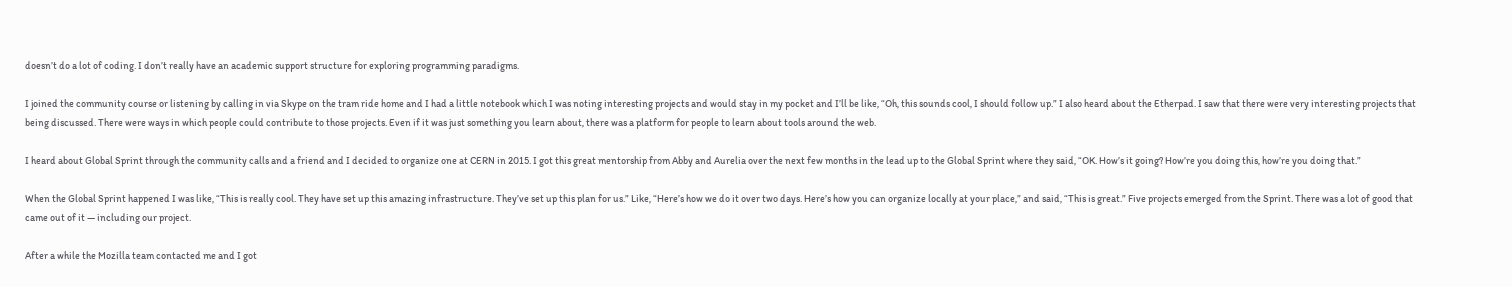doesn’t do a lot of coding. I don’t really have an academic support structure for exploring programming paradigms.

I joined the community course or listening by calling in via Skype on the tram ride home and I had a little notebook which I was noting interesting projects and would stay in my pocket and I’ll be like, “Oh, this sounds cool, I should follow up.” I also heard about the Etherpad. I saw that there were very interesting projects that being discussed. There were ways in which people could contribute to those projects. Even if it was just something you learn about, there was a platform for people to learn about tools around the web.

I heard about Global Sprint through the community calls and a friend and I decided to organize one at CERN in 2015. I got this great mentorship from Abby and Aurelia over the next few months in the lead up to the Global Sprint where they said, “OK. How’s it going? How’re you doing this, how’re you doing that.”

When the Global Sprint happened I was like, “This is really cool. They have set up this amazing infrastructure. They’ve set up this plan for us.” Like, “Here’s how we do it over two days. Here’s how you can organize locally at your place,” and said, “This is great.” Five projects emerged from the Sprint. There was a lot of good that came out of it — including our project.

After a while the Mozilla team contacted me and I got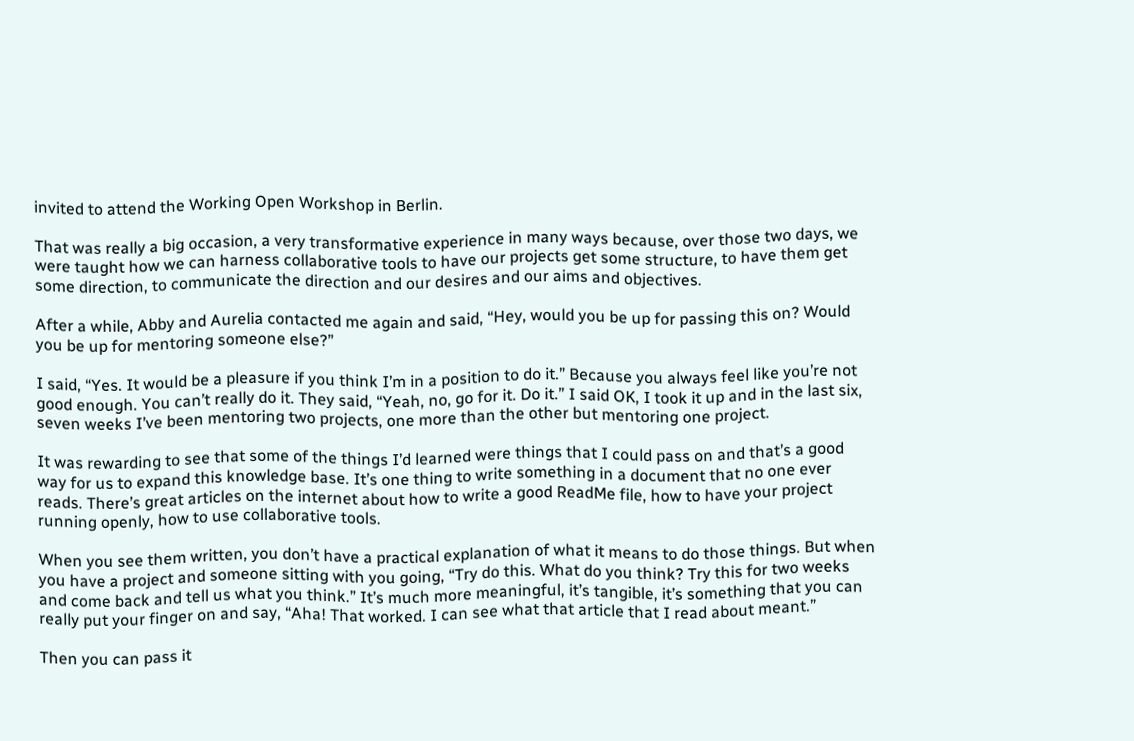invited to attend the Working Open Workshop in Berlin.

That was really a big occasion, a very transformative experience in many ways because, over those two days, we were taught how we can harness collaborative tools to have our projects get some structure, to have them get some direction, to communicate the direction and our desires and our aims and objectives.

After a while, Abby and Aurelia contacted me again and said, “Hey, would you be up for passing this on? Would you be up for mentoring someone else?”

I said, “Yes. It would be a pleasure if you think I’m in a position to do it.” Because you always feel like you’re not good enough. You can’t really do it. They said, “Yeah, no, go for it. Do it.” I said OK, I took it up and in the last six, seven weeks I’ve been mentoring two projects, one more than the other but mentoring one project.

It was rewarding to see that some of the things I’d learned were things that I could pass on and that’s a good way for us to expand this knowledge base. It’s one thing to write something in a document that no one ever reads. There’s great articles on the internet about how to write a good ReadMe file, how to have your project running openly, how to use collaborative tools.

When you see them written, you don’t have a practical explanation of what it means to do those things. But when you have a project and someone sitting with you going, “Try do this. What do you think? Try this for two weeks and come back and tell us what you think.” It’s much more meaningful, it’s tangible, it’s something that you can really put your finger on and say, “Aha! That worked. I can see what that article that I read about meant.”

Then you can pass it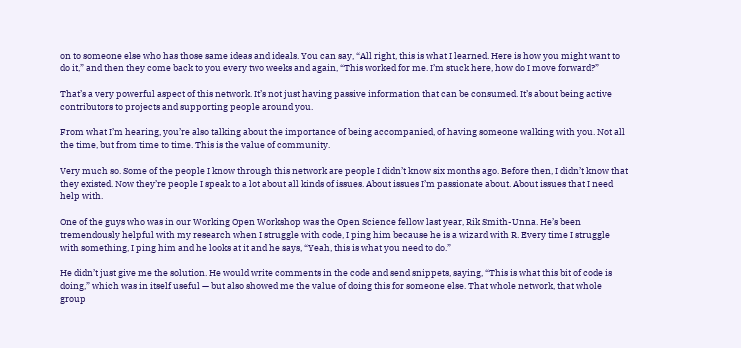on to someone else who has those same ideas and ideals. You can say, “All right, this is what I learned. Here is how you might want to do it,” and then they come back to you every two weeks and again, “This worked for me. I’m stuck here, how do I move forward?”

That’s a very powerful aspect of this network. It’s not just having passive information that can be consumed. It’s about being active contributors to projects and supporting people around you.

From what I’m hearing, you’re also talking about the importance of being accompanied, of having someone walking with you. Not all the time, but from time to time. This is the value of community.

Very much so. Some of the people I know through this network are people I didn’t know six months ago. Before then, I didn’t know that they existed. Now they’re people I speak to a lot about all kinds of issues. About issues I’m passionate about. About issues that I need help with.

One of the guys who was in our Working Open Workshop was the Open Science fellow last year, Rik Smith-Unna. He’s been tremendously helpful with my research when I struggle with code, I ping him because he is a wizard with R. Every time I struggle with something, I ping him and he looks at it and he says, “Yeah, this is what you need to do.”

He didn’t just give me the solution. He would write comments in the code and send snippets, saying, “This is what this bit of code is doing,” which was in itself useful — but also showed me the value of doing this for someone else. That whole network, that whole group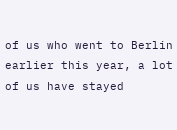of us who went to Berlin earlier this year, a lot of us have stayed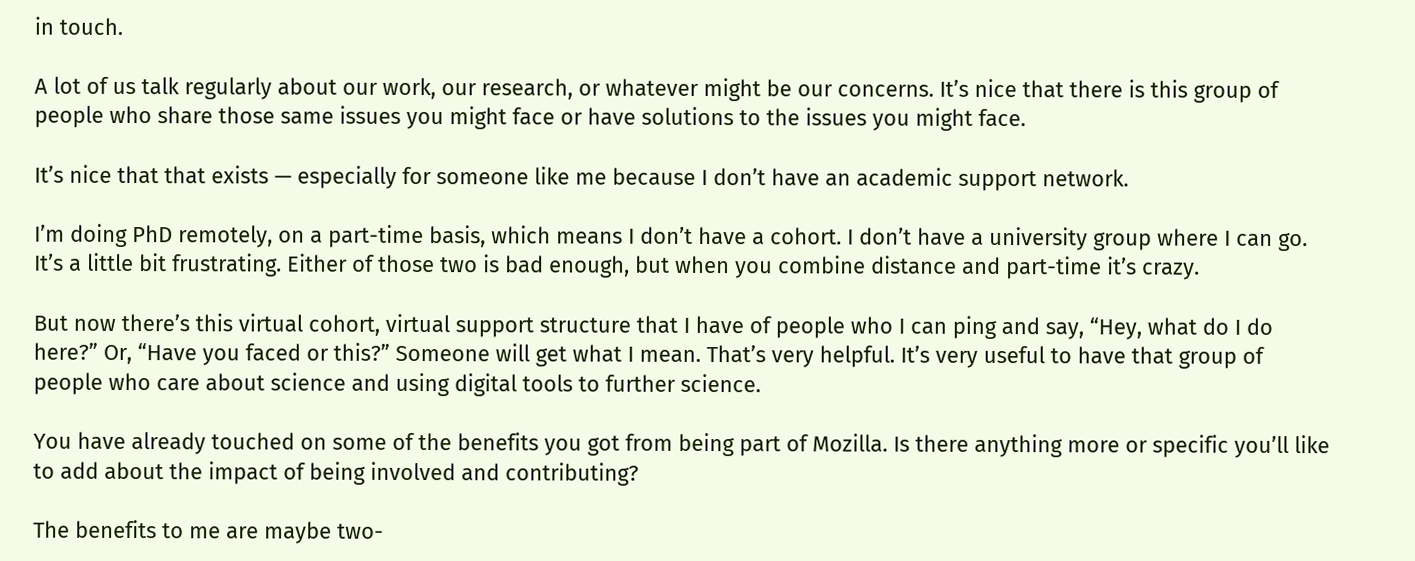in touch.

A lot of us talk regularly about our work, our research, or whatever might be our concerns. It’s nice that there is this group of people who share those same issues you might face or have solutions to the issues you might face.

It’s nice that that exists — especially for someone like me because I don’t have an academic support network.

I’m doing PhD remotely, on a part-time basis, which means I don’t have a cohort. I don’t have a university group where I can go. It’s a little bit frustrating. Either of those two is bad enough, but when you combine distance and part-time it’s crazy.

But now there’s this virtual cohort, virtual support structure that I have of people who I can ping and say, “Hey, what do I do here?” Or, “Have you faced or this?” Someone will get what I mean. That’s very helpful. It’s very useful to have that group of people who care about science and using digital tools to further science.

You have already touched on some of the benefits you got from being part of Mozilla. Is there anything more or specific you’ll like to add about the impact of being involved and contributing?

The benefits to me are maybe two-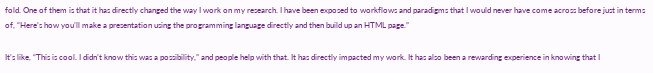fold. One of them is that it has directly changed the way I work on my research. I have been exposed to workflows and paradigms that I would never have come across before just in terms of, “Here’s how you’ll make a presentation using the programming language directly and then build up an HTML page.”

It’s like, “This is cool. I didn’t know this was a possibility,” and people help with that. It has directly impacted my work. It has also been a rewarding experience in knowing that I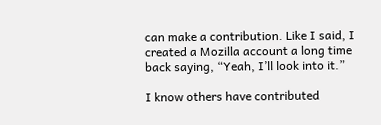can make a contribution. Like I said, I created a Mozilla account a long time back saying, “Yeah, I’ll look into it.”

I know others have contributed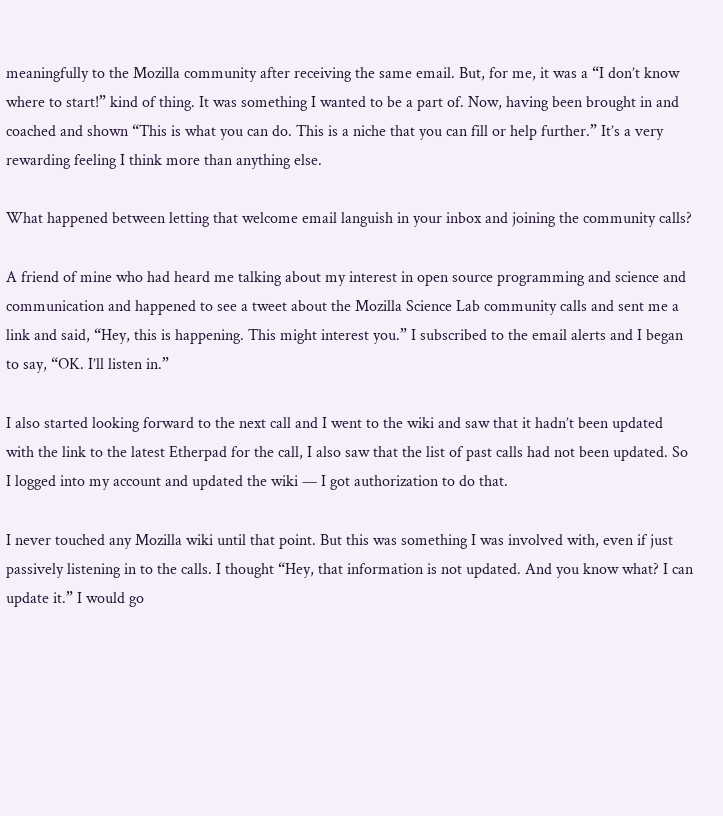meaningfully to the Mozilla community after receiving the same email. But, for me, it was a “I don’t know where to start!” kind of thing. It was something I wanted to be a part of. Now, having been brought in and coached and shown “This is what you can do. This is a niche that you can fill or help further.” It’s a very rewarding feeling I think more than anything else.

What happened between letting that welcome email languish in your inbox and joining the community calls?

A friend of mine who had heard me talking about my interest in open source programming and science and communication and happened to see a tweet about the Mozilla Science Lab community calls and sent me a link and said, “Hey, this is happening. This might interest you.” I subscribed to the email alerts and I began to say, “OK. I’ll listen in.”

I also started looking forward to the next call and I went to the wiki and saw that it hadn’t been updated with the link to the latest Etherpad for the call, I also saw that the list of past calls had not been updated. So I logged into my account and updated the wiki — I got authorization to do that.

I never touched any Mozilla wiki until that point. But this was something I was involved with, even if just passively listening in to the calls. I thought “Hey, that information is not updated. And you know what? I can update it.” I would go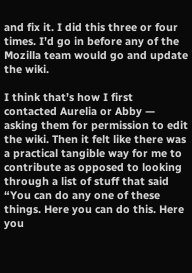and fix it. I did this three or four times. I’d go in before any of the Mozilla team would go and update the wiki.

I think that’s how I first contacted Aurelia or Abby — asking them for permission to edit the wiki. Then it felt like there was a practical tangible way for me to contribute as opposed to looking through a list of stuff that said “You can do any one of these things. Here you can do this. Here you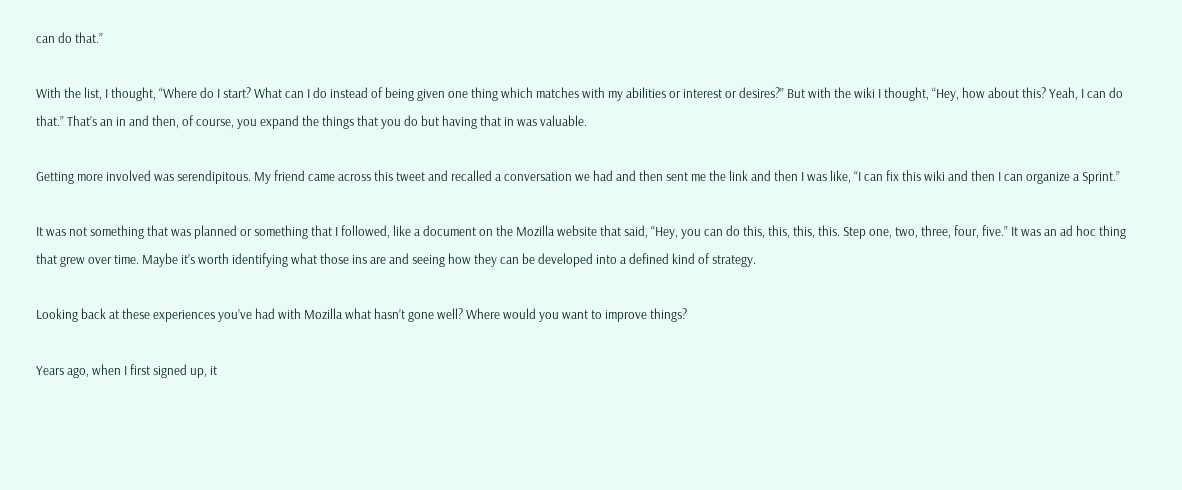can do that.”

With the list, I thought, “Where do I start? What can I do instead of being given one thing which matches with my abilities or interest or desires?” But with the wiki I thought, “Hey, how about this? Yeah, I can do that.” That’s an in and then, of course, you expand the things that you do but having that in was valuable.

Getting more involved was serendipitous. My friend came across this tweet and recalled a conversation we had and then sent me the link and then I was like, “I can fix this wiki and then I can organize a Sprint.”

It was not something that was planned or something that I followed, like a document on the Mozilla website that said, “Hey, you can do this, this, this, this. Step one, two, three, four, five.” It was an ad hoc thing that grew over time. Maybe it’s worth identifying what those ins are and seeing how they can be developed into a defined kind of strategy.

Looking back at these experiences you’ve had with Mozilla what hasn’t gone well? Where would you want to improve things?

Years ago, when I first signed up, it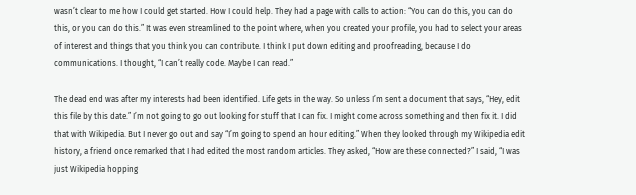wasn’t clear to me how I could get started. How I could help. They had a page with calls to action: “You can do this, you can do this, or you can do this.” It was even streamlined to the point where, when you created your profile, you had to select your areas of interest and things that you think you can contribute. I think I put down editing and proofreading, because I do communications. I thought, “I can’t really code. Maybe I can read.”

The dead end was after my interests had been identified. Life gets in the way. So unless I’m sent a document that says, “Hey, edit this file by this date.” I’m not going to go out looking for stuff that I can fix. I might come across something and then fix it. I did that with Wikipedia. But I never go out and say “I’m going to spend an hour editing.” When they looked through my Wikipedia edit history, a friend once remarked that I had edited the most random articles. They asked, “How are these connected?” I said, “I was just Wikipedia hopping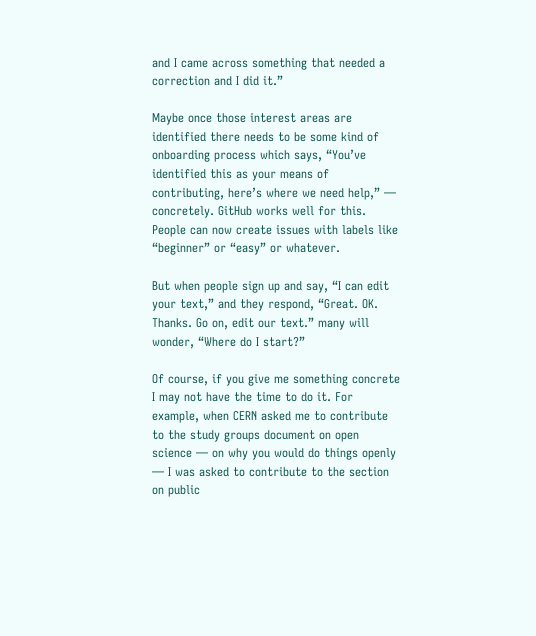and I came across something that needed a correction and I did it.”

Maybe once those interest areas are identified there needs to be some kind of onboarding process which says, “You’ve identified this as your means of contributing, here’s where we need help,” — concretely. GitHub works well for this. People can now create issues with labels like “beginner” or “easy” or whatever.

But when people sign up and say, “I can edit your text,” and they respond, “Great. OK. Thanks. Go on, edit our text.” many will wonder, “Where do I start?”

Of course, if you give me something concrete I may not have the time to do it. For example, when CERN asked me to contribute to the study groups document on open science — on why you would do things openly — I was asked to contribute to the section on public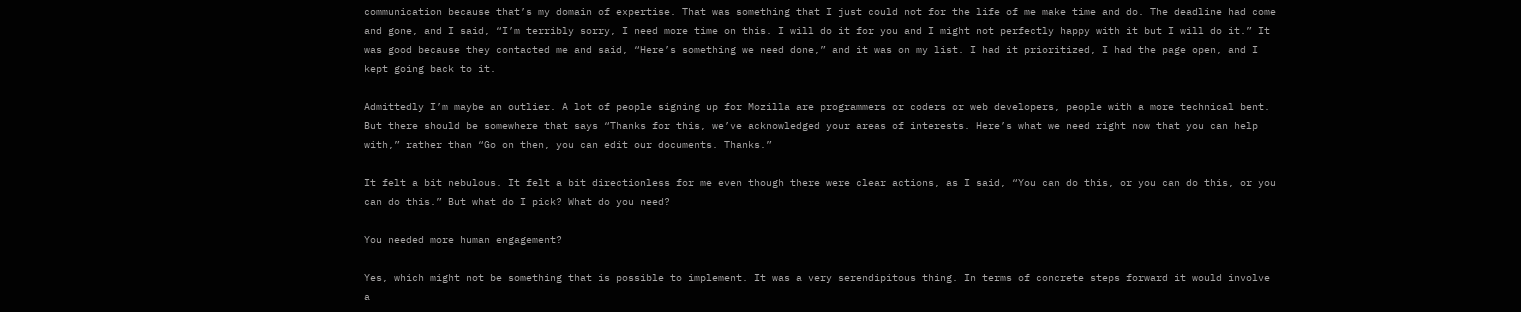communication because that’s my domain of expertise. That was something that I just could not for the life of me make time and do. The deadline had come and gone, and I said, “I’m terribly sorry, I need more time on this. I will do it for you and I might not perfectly happy with it but I will do it.” It was good because they contacted me and said, “Here’s something we need done,” and it was on my list. I had it prioritized, I had the page open, and I kept going back to it.

Admittedly I’m maybe an outlier. A lot of people signing up for Mozilla are programmers or coders or web developers, people with a more technical bent. But there should be somewhere that says “Thanks for this, we’ve acknowledged your areas of interests. Here’s what we need right now that you can help with,” rather than “Go on then, you can edit our documents. Thanks.”

It felt a bit nebulous. It felt a bit directionless for me even though there were clear actions, as I said, “You can do this, or you can do this, or you can do this.” But what do I pick? What do you need?

You needed more human engagement?

Yes, which might not be something that is possible to implement. It was a very serendipitous thing. In terms of concrete steps forward it would involve a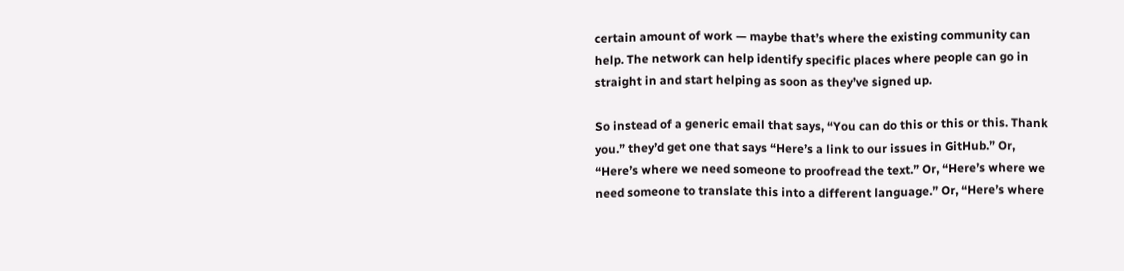certain amount of work — maybe that’s where the existing community can help. The network can help identify specific places where people can go in straight in and start helping as soon as they’ve signed up.

So instead of a generic email that says, “You can do this or this or this. Thank you.” they’d get one that says “Here’s a link to our issues in GitHub.” Or, “Here’s where we need someone to proofread the text.” Or, “Here’s where we need someone to translate this into a different language.” Or, “Here’s where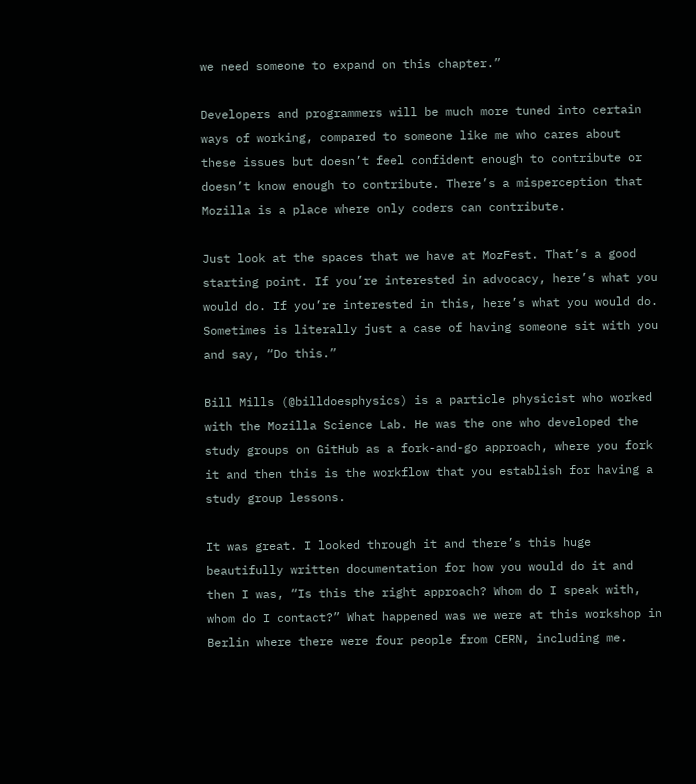we need someone to expand on this chapter.”

Developers and programmers will be much more tuned into certain ways of working, compared to someone like me who cares about these issues but doesn’t feel confident enough to contribute or doesn’t know enough to contribute. There’s a misperception that Mozilla is a place where only coders can contribute.

Just look at the spaces that we have at MozFest. That’s a good starting point. If you’re interested in advocacy, here’s what you would do. If you’re interested in this, here’s what you would do. Sometimes is literally just a case of having someone sit with you and say, “Do this.”

Bill Mills (@billdoesphysics) is a particle physicist who worked with the Mozilla Science Lab. He was the one who developed the study groups on GitHub as a fork-and-go approach, where you fork it and then this is the workflow that you establish for having a study group lessons.

It was great. I looked through it and there’s this huge beautifully written documentation for how you would do it and then I was, “Is this the right approach? Whom do I speak with, whom do I contact?” What happened was we were at this workshop in Berlin where there were four people from CERN, including me.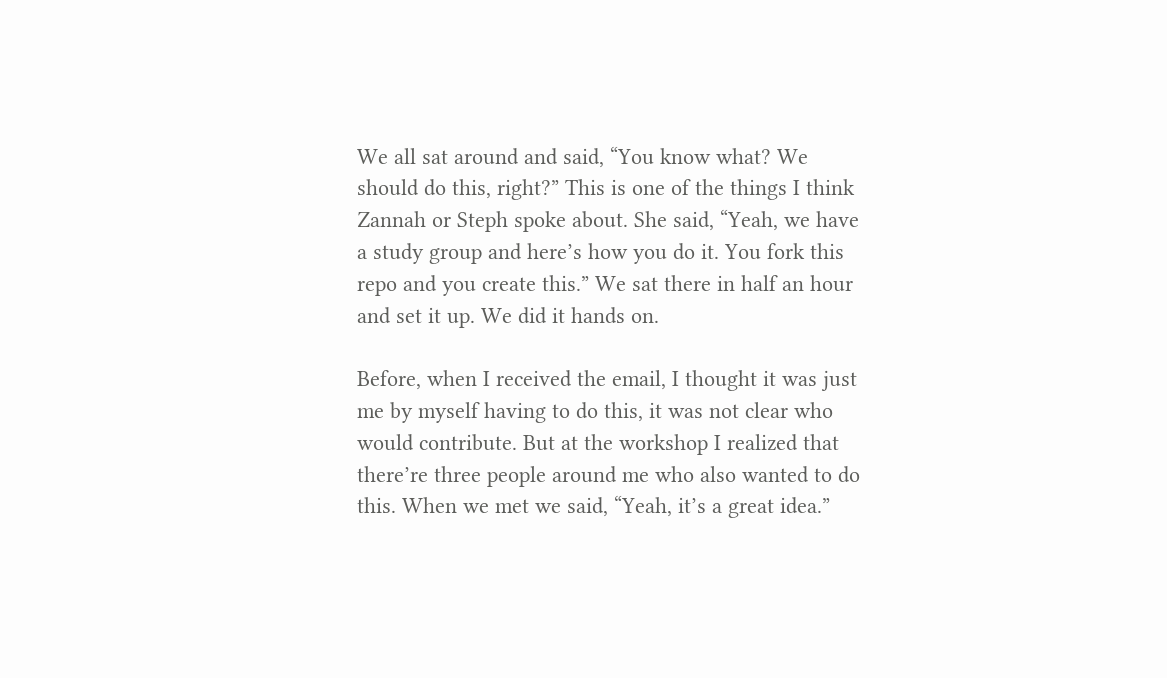We all sat around and said, “You know what? We should do this, right?” This is one of the things I think Zannah or Steph spoke about. She said, “Yeah, we have a study group and here’s how you do it. You fork this repo and you create this.” We sat there in half an hour and set it up. We did it hands on.

Before, when I received the email, I thought it was just me by myself having to do this, it was not clear who would contribute. But at the workshop I realized that there’re three people around me who also wanted to do this. When we met we said, “Yeah, it’s a great idea.”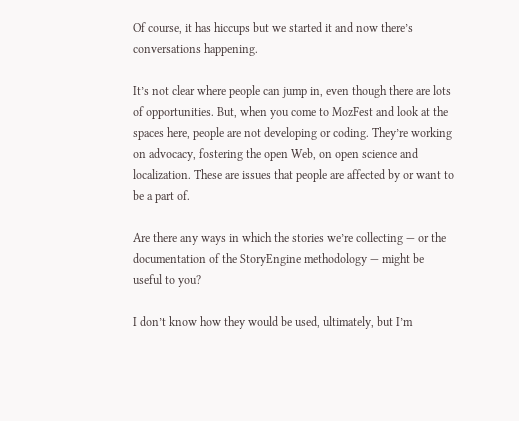Of course, it has hiccups but we started it and now there’s conversations happening.

It’s not clear where people can jump in, even though there are lots of opportunities. But, when you come to MozFest and look at the spaces here, people are not developing or coding. They’re working on advocacy, fostering the open Web, on open science and localization. These are issues that people are affected by or want to be a part of.

Are there any ways in which the stories we’re collecting — or the documentation of the StoryEngine methodology — might be useful to you?

I don’t know how they would be used, ultimately, but I’m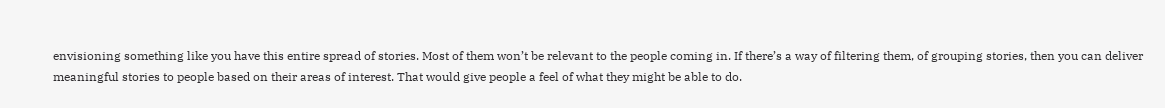envisioning something like you have this entire spread of stories. Most of them won’t be relevant to the people coming in. If there’s a way of filtering them, of grouping stories, then you can deliver meaningful stories to people based on their areas of interest. That would give people a feel of what they might be able to do.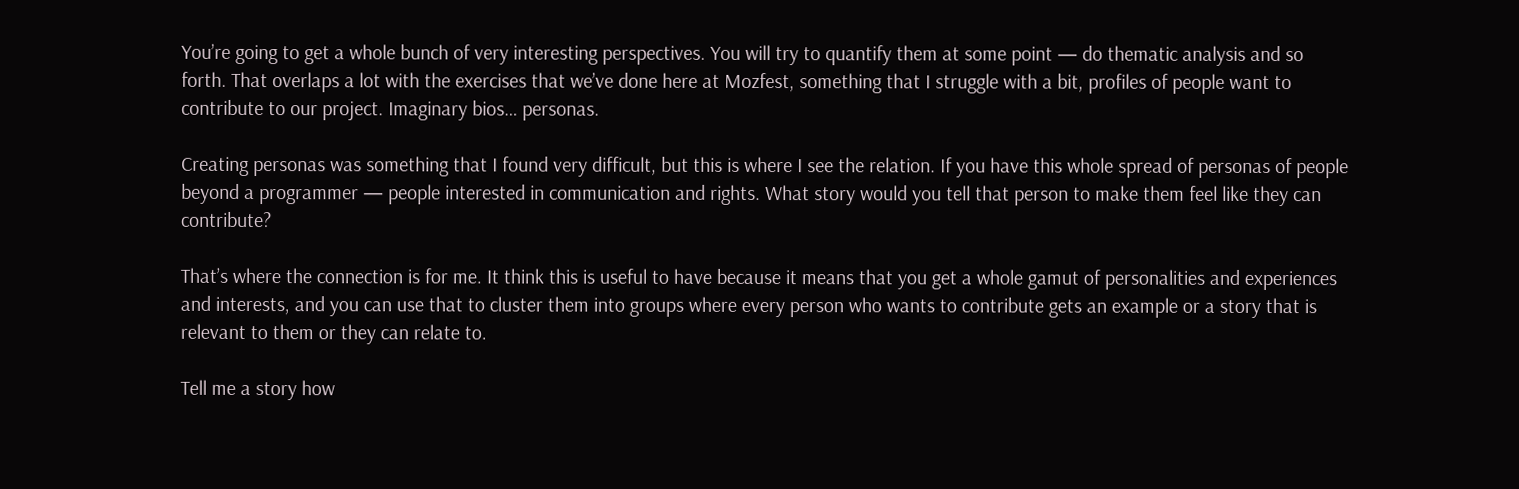You’re going to get a whole bunch of very interesting perspectives. You will try to quantify them at some point — do thematic analysis and so forth. That overlaps a lot with the exercises that we’ve done here at Mozfest, something that I struggle with a bit, profiles of people want to contribute to our project. Imaginary bios… personas.

Creating personas was something that I found very difficult, but this is where I see the relation. If you have this whole spread of personas of people beyond a programmer — people interested in communication and rights. What story would you tell that person to make them feel like they can contribute?

That’s where the connection is for me. It think this is useful to have because it means that you get a whole gamut of personalities and experiences and interests, and you can use that to cluster them into groups where every person who wants to contribute gets an example or a story that is relevant to them or they can relate to.

Tell me a story how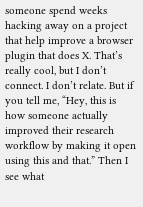someone spend weeks hacking away on a project that help improve a browser plugin that does X. That’s really cool, but I don’t connect. I don’t relate. But if you tell me, “Hey, this is how someone actually improved their research workflow by making it open using this and that.” Then I see what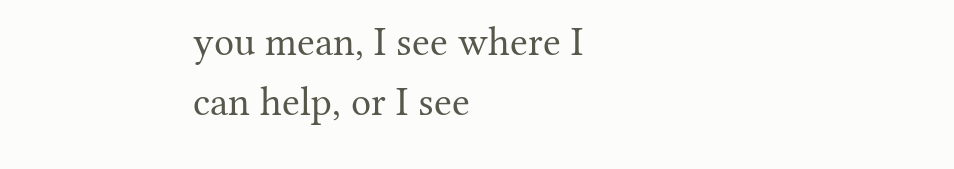you mean, I see where I can help, or I see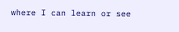where I can learn or see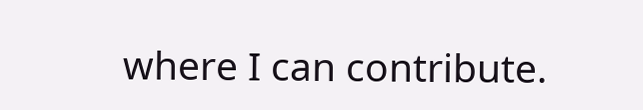where I can contribute.